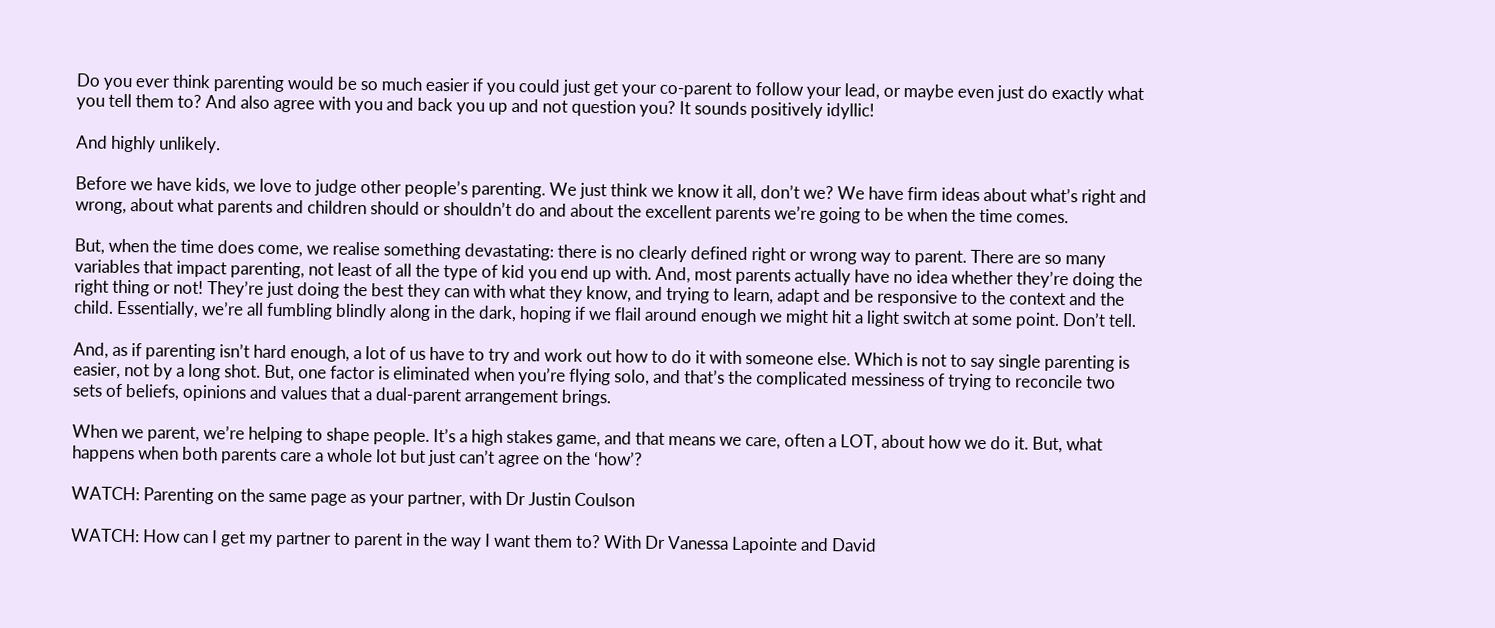Do you ever think parenting would be so much easier if you could just get your co-parent to follow your lead, or maybe even just do exactly what you tell them to? And also agree with you and back you up and not question you? It sounds positively idyllic!

And highly unlikely.

Before we have kids, we love to judge other people’s parenting. We just think we know it all, don’t we? We have firm ideas about what’s right and wrong, about what parents and children should or shouldn’t do and about the excellent parents we’re going to be when the time comes.

But, when the time does come, we realise something devastating: there is no clearly defined right or wrong way to parent. There are so many variables that impact parenting, not least of all the type of kid you end up with. And, most parents actually have no idea whether they’re doing the right thing or not! They’re just doing the best they can with what they know, and trying to learn, adapt and be responsive to the context and the child. Essentially, we’re all fumbling blindly along in the dark, hoping if we flail around enough we might hit a light switch at some point. Don’t tell.

And, as if parenting isn’t hard enough, a lot of us have to try and work out how to do it with someone else. Which is not to say single parenting is easier, not by a long shot. But, one factor is eliminated when you’re flying solo, and that’s the complicated messiness of trying to reconcile two sets of beliefs, opinions and values that a dual-parent arrangement brings.

When we parent, we’re helping to shape people. It’s a high stakes game, and that means we care, often a LOT, about how we do it. But, what happens when both parents care a whole lot but just can’t agree on the ‘how’?

WATCH: Parenting on the same page as your partner, with Dr Justin Coulson

WATCH: How can I get my partner to parent in the way I want them to? With Dr Vanessa Lapointe and David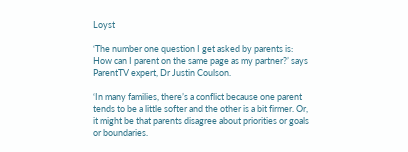Loyst

‘The number one question I get asked by parents is: How can I parent on the same page as my partner?’ says ParentTV expert, Dr Justin Coulson.

‘In many families, there’s a conflict because one parent tends to be a little softer and the other is a bit firmer. Or, it might be that parents disagree about priorities or goals or boundaries.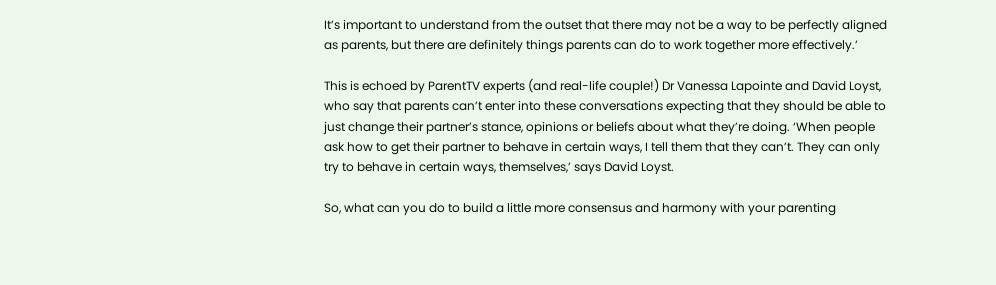It’s important to understand from the outset that there may not be a way to be perfectly aligned as parents, but there are definitely things parents can do to work together more effectively.’

This is echoed by ParentTV experts (and real-life couple!) Dr Vanessa Lapointe and David Loyst, who say that parents can’t enter into these conversations expecting that they should be able to just change their partner’s stance, opinions or beliefs about what they’re doing. ‘When people ask how to get their partner to behave in certain ways, I tell them that they can’t. They can only try to behave in certain ways, themselves,’ says David Loyst.

So, what can you do to build a little more consensus and harmony with your parenting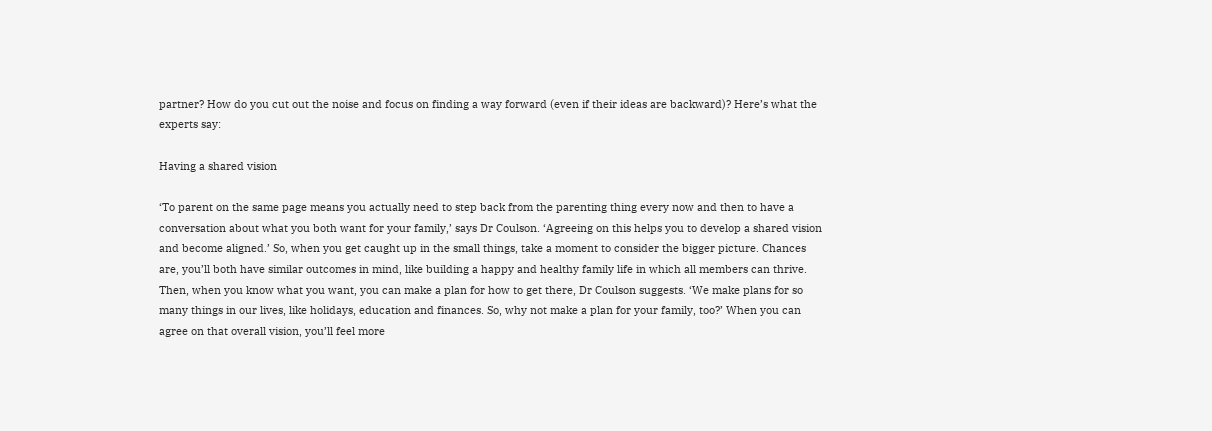partner? How do you cut out the noise and focus on finding a way forward (even if their ideas are backward)? Here’s what the experts say:

Having a shared vision

‘To parent on the same page means you actually need to step back from the parenting thing every now and then to have a conversation about what you both want for your family,’ says Dr Coulson. ‘Agreeing on this helps you to develop a shared vision and become aligned.’ So, when you get caught up in the small things, take a moment to consider the bigger picture. Chances are, you’ll both have similar outcomes in mind, like building a happy and healthy family life in which all members can thrive. Then, when you know what you want, you can make a plan for how to get there, Dr Coulson suggests. ‘We make plans for so many things in our lives, like holidays, education and finances. So, why not make a plan for your family, too?’ When you can agree on that overall vision, you’ll feel more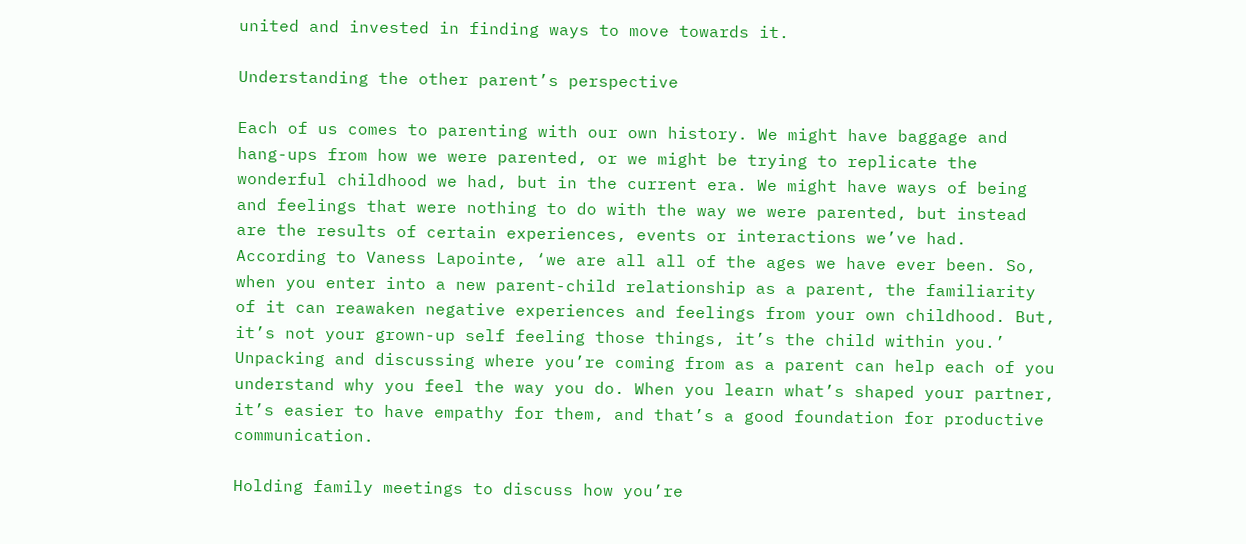united and invested in finding ways to move towards it.

Understanding the other parent’s perspective

Each of us comes to parenting with our own history. We might have baggage and hang-ups from how we were parented, or we might be trying to replicate the wonderful childhood we had, but in the current era. We might have ways of being and feelings that were nothing to do with the way we were parented, but instead are the results of certain experiences, events or interactions we’ve had. According to Vaness Lapointe, ‘we are all all of the ages we have ever been. So, when you enter into a new parent-child relationship as a parent, the familiarity of it can reawaken negative experiences and feelings from your own childhood. But, it’s not your grown-up self feeling those things, it’s the child within you.’ Unpacking and discussing where you’re coming from as a parent can help each of you understand why you feel the way you do. When you learn what’s shaped your partner, it’s easier to have empathy for them, and that’s a good foundation for productive communication.

Holding family meetings to discuss how you’re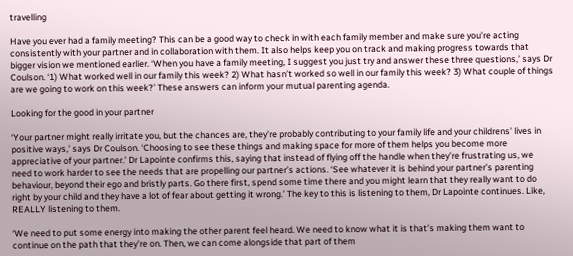travelling

Have you ever had a family meeting? This can be a good way to check in with each family member and make sure you’re acting consistently with your partner and in collaboration with them. It also helps keep you on track and making progress towards that bigger vision we mentioned earlier. ‘When you have a family meeting, I suggest you just try and answer these three questions,’ says Dr Coulson. ‘1) What worked well in our family this week? 2) What hasn’t worked so well in our family this week? 3) What couple of things are we going to work on this week?’ These answers can inform your mutual parenting agenda.

Looking for the good in your partner

‘Your partner might really irritate you, but the chances are, they’re probably contributing to your family life and your childrens’ lives in positive ways,’ says Dr Coulson. ‘Choosing to see these things and making space for more of them helps you become more appreciative of your partner.’ Dr Lapointe confirms this, saying that instead of flying off the handle when they’re frustrating us, we need to work harder to see the needs that are propelling our partner’s actions. ‘See whatever it is behind your partner’s parenting behaviour, beyond their ego and bristly parts. Go there first, spend some time there and you might learn that they really want to do right by your child and they have a lot of fear about getting it wrong.’ The key to this is listening to them, Dr Lapointe continues. Like, REALLY listening to them.

‘We need to put some energy into making the other parent feel heard. We need to know what it is that’s making them want to continue on the path that they’re on. Then, we can come alongside that part of them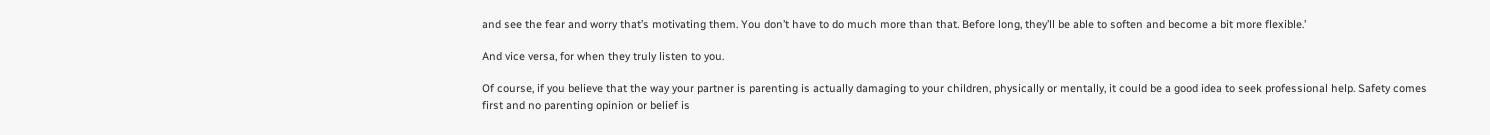and see the fear and worry that’s motivating them. You don’t have to do much more than that. Before long, they’ll be able to soften and become a bit more flexible.’

And vice versa, for when they truly listen to you.

Of course, if you believe that the way your partner is parenting is actually damaging to your children, physically or mentally, it could be a good idea to seek professional help. Safety comes first and no parenting opinion or belief is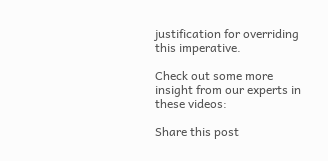justification for overriding this imperative.

Check out some more insight from our experts in these videos:

Share this post